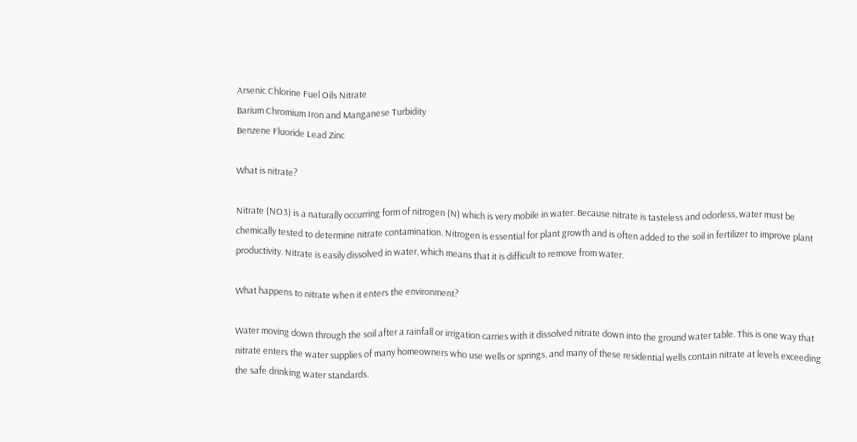Arsenic Chlorine Fuel Oils Nitrate
Barium Chromium Iron and Manganese Turbidity
Benzene Fluoride Lead Zinc

What is nitrate?

Nitrate (NO3) is a naturally occurring form of nitrogen (N) which is very mobile in water. Because nitrate is tasteless and odorless, water must be chemically tested to determine nitrate contamination. Nitrogen is essential for plant growth and is often added to the soil in fertilizer to improve plant productivity. Nitrate is easily dissolved in water, which means that it is difficult to remove from water.

What happens to nitrate when it enters the environment?

Water moving down through the soil after a rainfall or irrigation carries with it dissolved nitrate down into the ground water table. This is one way that nitrate enters the water supplies of many homeowners who use wells or springs, and many of these residential wells contain nitrate at levels exceeding the safe drinking water standards.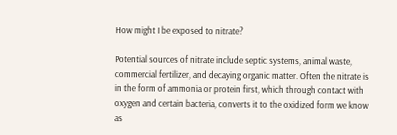How might I be exposed to nitrate?

Potential sources of nitrate include septic systems, animal waste, commercial fertilizer, and decaying organic matter. Often the nitrate is in the form of ammonia or protein first, which through contact with oxygen and certain bacteria, converts it to the oxidized form we know as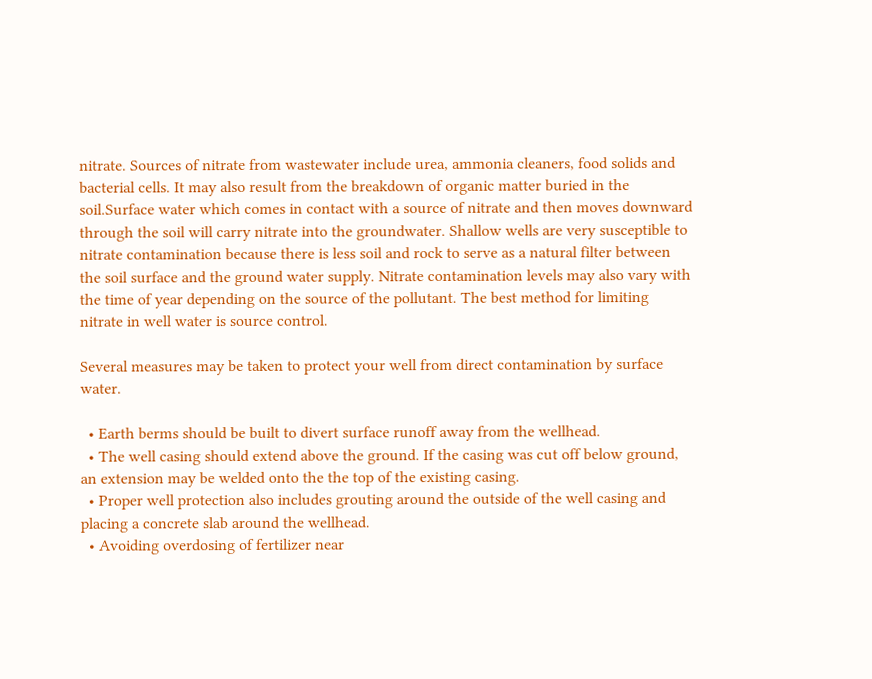nitrate. Sources of nitrate from wastewater include urea, ammonia cleaners, food solids and bacterial cells. It may also result from the breakdown of organic matter buried in the soil.Surface water which comes in contact with a source of nitrate and then moves downward through the soil will carry nitrate into the groundwater. Shallow wells are very susceptible to nitrate contamination because there is less soil and rock to serve as a natural filter between the soil surface and the ground water supply. Nitrate contamination levels may also vary with the time of year depending on the source of the pollutant. The best method for limiting nitrate in well water is source control.

Several measures may be taken to protect your well from direct contamination by surface water.

  • Earth berms should be built to divert surface runoff away from the wellhead.
  • The well casing should extend above the ground. If the casing was cut off below ground, an extension may be welded onto the the top of the existing casing.
  • Proper well protection also includes grouting around the outside of the well casing and placing a concrete slab around the wellhead.
  • Avoiding overdosing of fertilizer near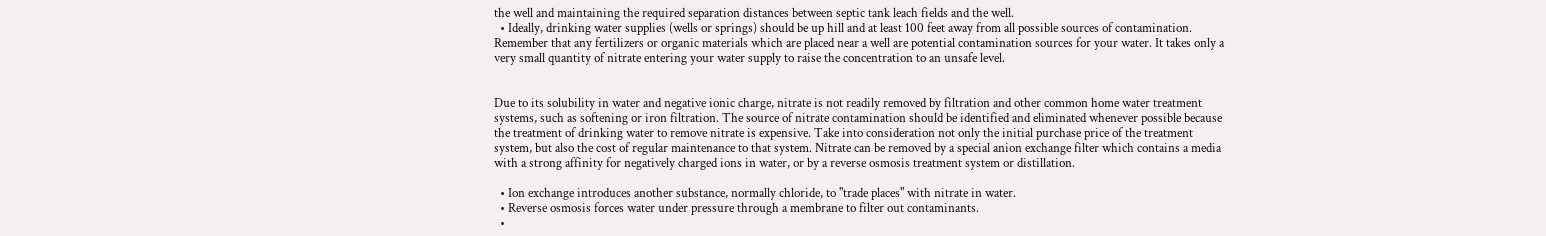the well and maintaining the required separation distances between septic tank leach fields and the well.
  • Ideally, drinking water supplies (wells or springs) should be up hill and at least 100 feet away from all possible sources of contamination. Remember that any fertilizers or organic materials which are placed near a well are potential contamination sources for your water. It takes only a very small quantity of nitrate entering your water supply to raise the concentration to an unsafe level.


Due to its solubility in water and negative ionic charge, nitrate is not readily removed by filtration and other common home water treatment systems, such as softening or iron filtration. The source of nitrate contamination should be identified and eliminated whenever possible because the treatment of drinking water to remove nitrate is expensive. Take into consideration not only the initial purchase price of the treatment system, but also the cost of regular maintenance to that system. Nitrate can be removed by a special anion exchange filter which contains a media with a strong affinity for negatively charged ions in water, or by a reverse osmosis treatment system or distillation.

  • Ion exchange introduces another substance, normally chloride, to "trade places" with nitrate in water.
  • Reverse osmosis forces water under pressure through a membrane to filter out contaminants.
  •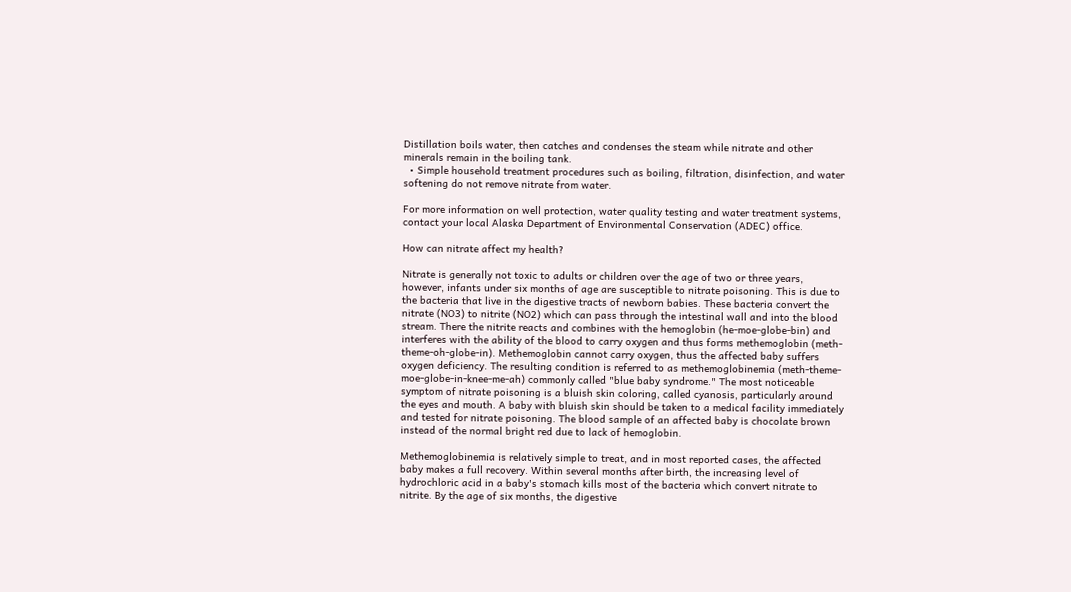Distillation boils water, then catches and condenses the steam while nitrate and other minerals remain in the boiling tank.
  • Simple household treatment procedures such as boiling, filtration, disinfection, and water softening do not remove nitrate from water.

For more information on well protection, water quality testing and water treatment systems, contact your local Alaska Department of Environmental Conservation (ADEC) office.

How can nitrate affect my health?

Nitrate is generally not toxic to adults or children over the age of two or three years, however, infants under six months of age are susceptible to nitrate poisoning. This is due to the bacteria that live in the digestive tracts of newborn babies. These bacteria convert the nitrate (NO3) to nitrite (NO2) which can pass through the intestinal wall and into the blood stream. There the nitrite reacts and combines with the hemoglobin (he-moe-globe-bin) and interferes with the ability of the blood to carry oxygen and thus forms methemoglobin (meth-theme-oh-globe-in). Methemoglobin cannot carry oxygen, thus the affected baby suffers oxygen deficiency. The resulting condition is referred to as methemoglobinemia (meth-theme-moe-globe-in-knee-me-ah) commonly called "blue baby syndrome." The most noticeable symptom of nitrate poisoning is a bluish skin coloring, called cyanosis, particularly around the eyes and mouth. A baby with bluish skin should be taken to a medical facility immediately and tested for nitrate poisoning. The blood sample of an affected baby is chocolate brown instead of the normal bright red due to lack of hemoglobin.

Methemoglobinemia is relatively simple to treat, and in most reported cases, the affected baby makes a full recovery. Within several months after birth, the increasing level of hydrochloric acid in a baby's stomach kills most of the bacteria which convert nitrate to nitrite. By the age of six months, the digestive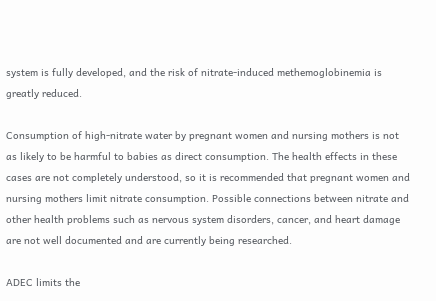system is fully developed, and the risk of nitrate-induced methemoglobinemia is greatly reduced.

Consumption of high-nitrate water by pregnant women and nursing mothers is not as likely to be harmful to babies as direct consumption. The health effects in these cases are not completely understood, so it is recommended that pregnant women and nursing mothers limit nitrate consumption. Possible connections between nitrate and other health problems such as nervous system disorders, cancer, and heart damage are not well documented and are currently being researched.

ADEC limits the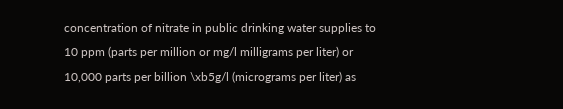concentration of nitrate in public drinking water supplies to 10 ppm (parts per million or mg/l milligrams per liter) or 10,000 parts per billion \xb5g/l (micrograms per liter) as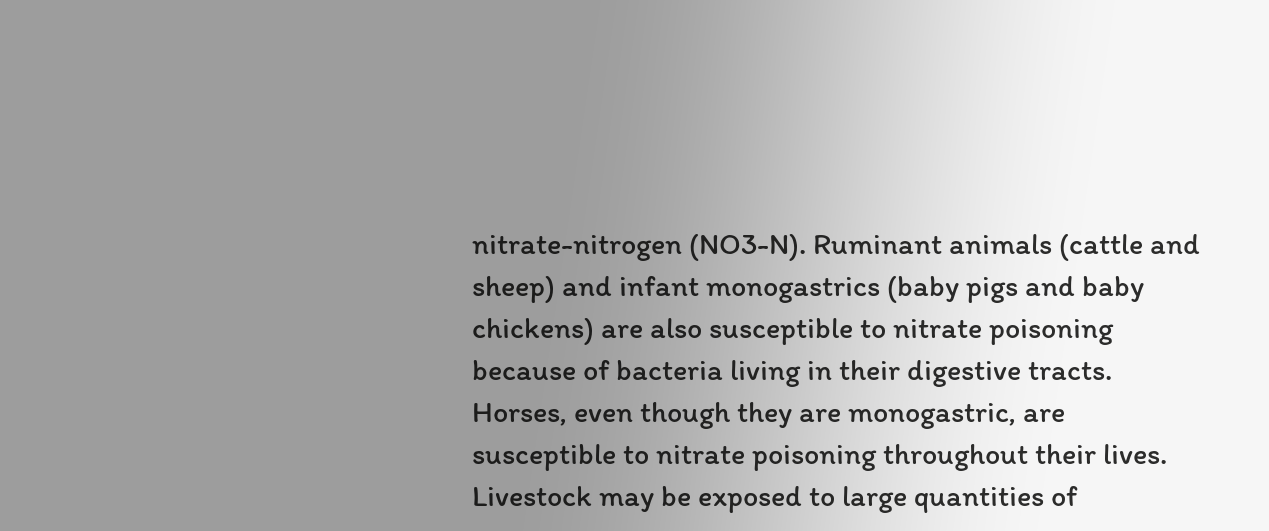nitrate-nitrogen (NO3-N). Ruminant animals (cattle and sheep) and infant monogastrics (baby pigs and baby chickens) are also susceptible to nitrate poisoning because of bacteria living in their digestive tracts. Horses, even though they are monogastric, are susceptible to nitrate poisoning throughout their lives. Livestock may be exposed to large quantities of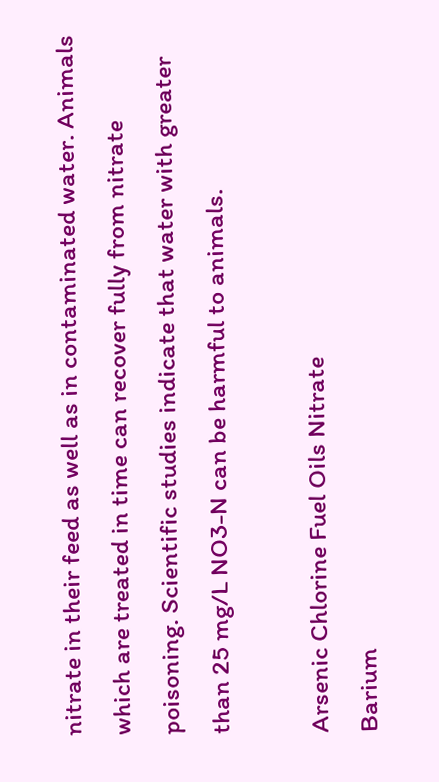nitrate in their feed as well as in contaminated water. Animals which are treated in time can recover fully from nitrate poisoning. Scientific studies indicate that water with greater than 25 mg/L NO3-N can be harmful to animals.

Arsenic Chlorine Fuel Oils Nitrate
Barium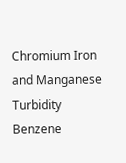Chromium Iron and Manganese Turbidity
Benzene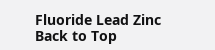Fluoride Lead Zinc
Back to Top